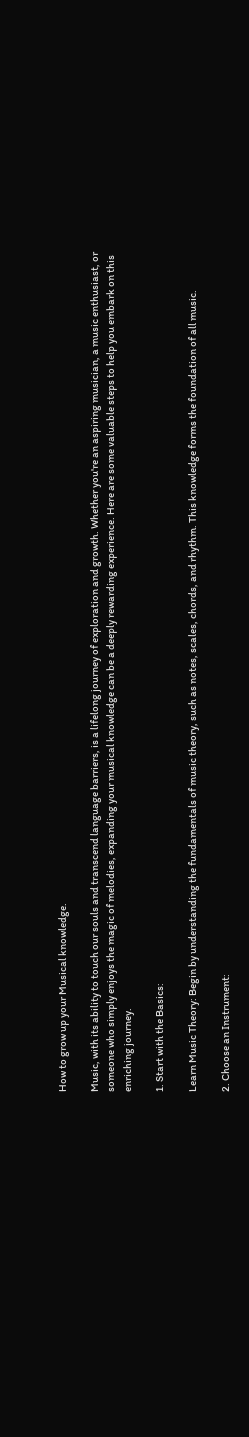How to grow up your Musical knowledge.

Music, with its ability to touch our souls and transcend language barriers, is a lifelong journey of exploration and growth. Whether you're an aspiring musician, a music enthusiast, or someone who simply enjoys the magic of melodies, expanding your musical knowledge can be a deeply rewarding experience. Here are some valuable steps to help you embark on this enriching journey.

1. Start with the Basics:

Learn Music Theory: Begin by understanding the fundamentals of music theory, such as notes, scales, chords, and rhythm. This knowledge forms the foundation of all music.

2. Choose an Instrument: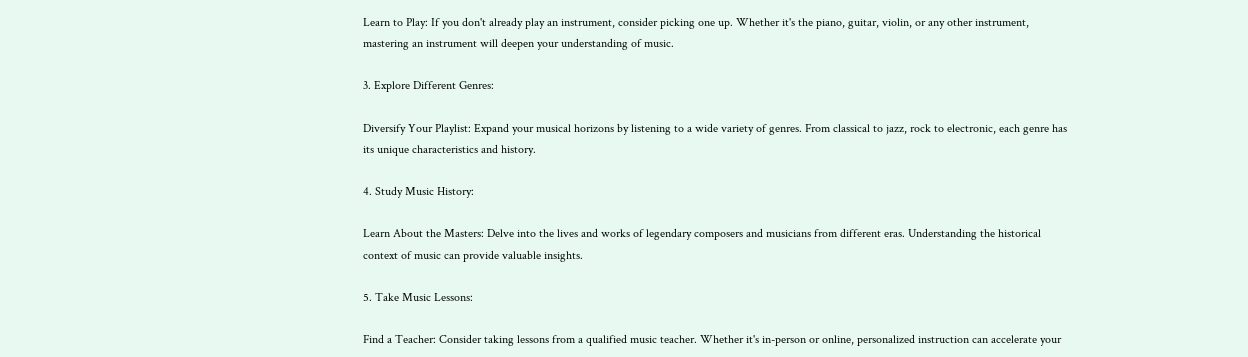Learn to Play: If you don't already play an instrument, consider picking one up. Whether it's the piano, guitar, violin, or any other instrument, mastering an instrument will deepen your understanding of music.

3. Explore Different Genres:

Diversify Your Playlist: Expand your musical horizons by listening to a wide variety of genres. From classical to jazz, rock to electronic, each genre has its unique characteristics and history.

4. Study Music History:

Learn About the Masters: Delve into the lives and works of legendary composers and musicians from different eras. Understanding the historical context of music can provide valuable insights.

5. Take Music Lessons:

Find a Teacher: Consider taking lessons from a qualified music teacher. Whether it's in-person or online, personalized instruction can accelerate your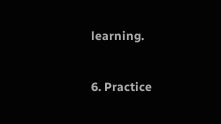learning.

6. Practice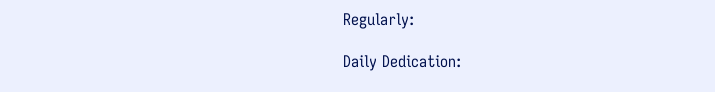Regularly:

Daily Dedication: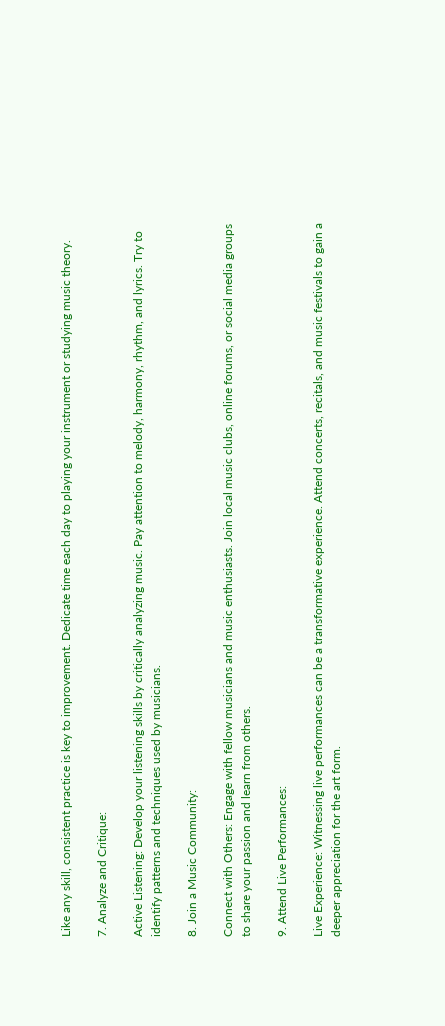Like any skill, consistent practice is key to improvement. Dedicate time each day to playing your instrument or studying music theory.

7. Analyze and Critique:

Active Listening: Develop your listening skills by critically analyzing music. Pay attention to melody, harmony, rhythm, and lyrics. Try to identify patterns and techniques used by musicians.

8. Join a Music Community:

Connect with Others: Engage with fellow musicians and music enthusiasts. Join local music clubs, online forums, or social media groups to share your passion and learn from others.

9. Attend Live Performances:

Live Experience: Witnessing live performances can be a transformative experience. Attend concerts, recitals, and music festivals to gain a deeper appreciation for the art form.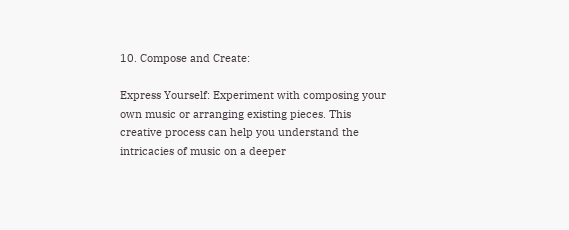10. Compose and Create:

Express Yourself: Experiment with composing your own music or arranging existing pieces. This creative process can help you understand the intricacies of music on a deeper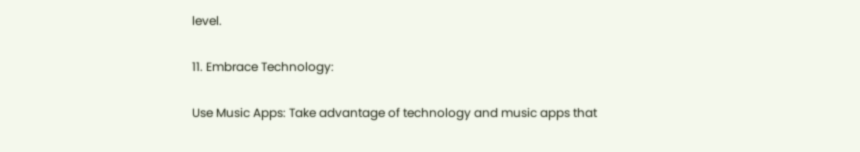level.

11. Embrace Technology:

Use Music Apps: Take advantage of technology and music apps that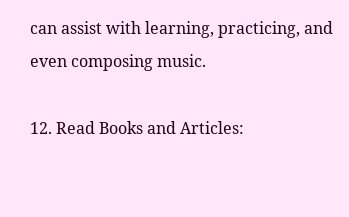can assist with learning, practicing, and even composing music.

12. Read Books and Articles: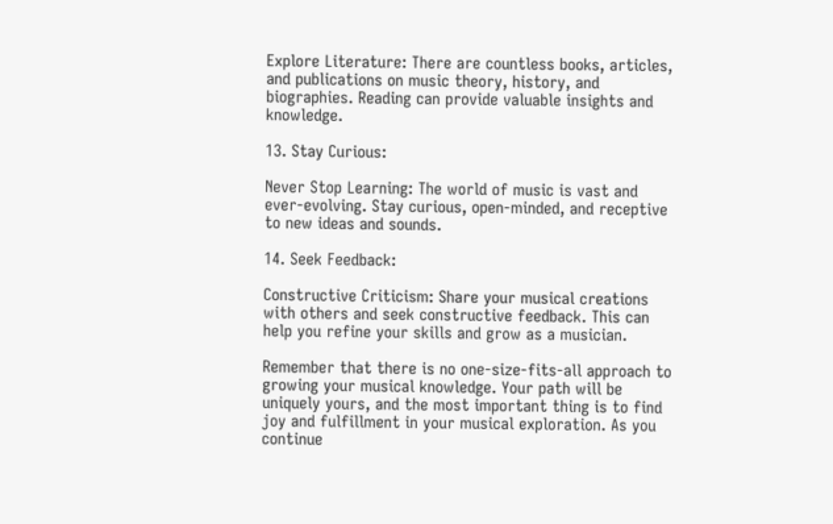Explore Literature: There are countless books, articles, and publications on music theory, history, and biographies. Reading can provide valuable insights and knowledge.

13. Stay Curious:

Never Stop Learning: The world of music is vast and ever-evolving. Stay curious, open-minded, and receptive to new ideas and sounds.

14. Seek Feedback:

Constructive Criticism: Share your musical creations with others and seek constructive feedback. This can help you refine your skills and grow as a musician.

Remember that there is no one-size-fits-all approach to growing your musical knowledge. Your path will be uniquely yours, and the most important thing is to find joy and fulfillment in your musical exploration. As you continue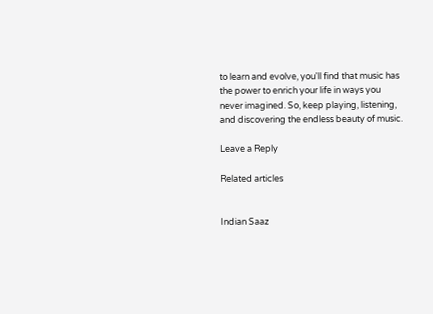to learn and evolve, you'll find that music has the power to enrich your life in ways you never imagined. So, keep playing, listening, and discovering the endless beauty of music.

Leave a Reply

Related articles


Indian Saaz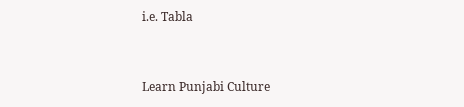i.e. Tabla


Learn Punjabi Culture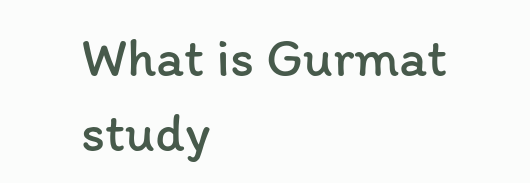What is Gurmat study